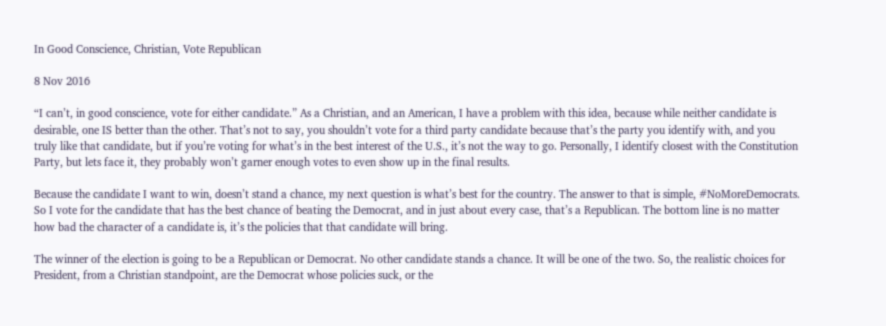In Good Conscience, Christian, Vote Republican

8 Nov 2016

“I can’t, in good conscience, vote for either candidate.” As a Christian, and an American, I have a problem with this idea, because while neither candidate is desirable, one IS better than the other. That’s not to say, you shouldn’t vote for a third party candidate because that’s the party you identify with, and you truly like that candidate, but if you’re voting for what’s in the best interest of the U.S., it’s not the way to go. Personally, I identify closest with the Constitution Party, but lets face it, they probably won’t garner enough votes to even show up in the final results.

Because the candidate I want to win, doesn’t stand a chance, my next question is what’s best for the country. The answer to that is simple, #NoMoreDemocrats. So I vote for the candidate that has the best chance of beating the Democrat, and in just about every case, that’s a Republican. The bottom line is no matter how bad the character of a candidate is, it’s the policies that that candidate will bring.

The winner of the election is going to be a Republican or Democrat. No other candidate stands a chance. It will be one of the two. So, the realistic choices for President, from a Christian standpoint, are the Democrat whose policies suck, or the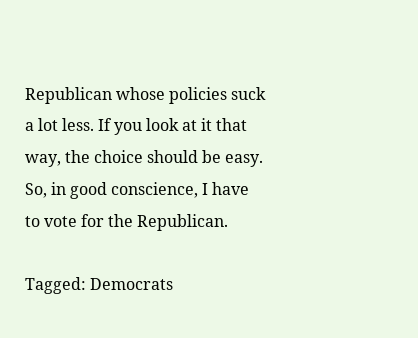Republican whose policies suck a lot less. If you look at it that way, the choice should be easy. So, in good conscience, I have to vote for the Republican.

Tagged: Democrats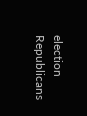election Republicans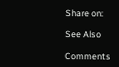Share on:

See Also

Comments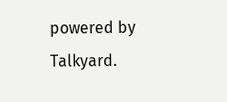powered by Talkyard.